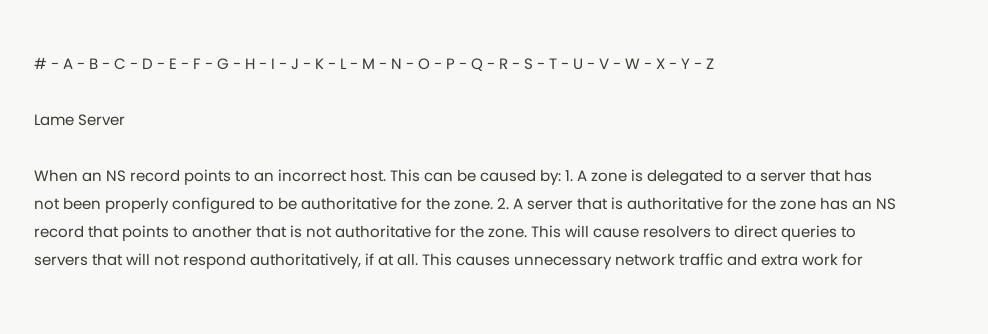# - A - B - C - D - E - F - G - H - I - J - K - L - M - N - O - P - Q - R - S - T - U - V - W - X - Y - Z

Lame Server

When an NS record points to an incorrect host. This can be caused by: 1. A zone is delegated to a server that has not been properly configured to be authoritative for the zone. 2. A server that is authoritative for the zone has an NS record that points to another that is not authoritative for the zone. This will cause resolvers to direct queries to servers that will not respond authoritatively, if at all. This causes unnecessary network traffic and extra work for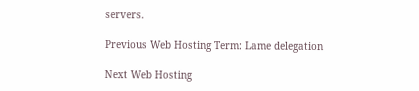servers.

Previous Web Hosting Term: Lame delegation

Next Web Hosting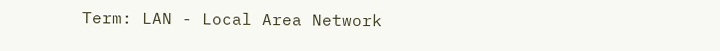Term: LAN - Local Area Network